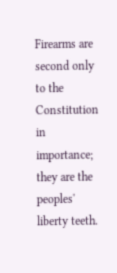Firearms are second only to the Constitution in importance; they are the peoples' liberty teeth.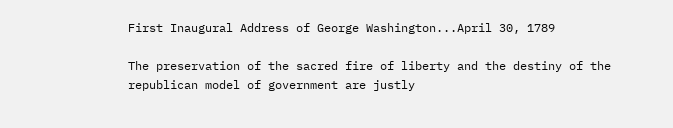First Inaugural Address of George Washington...April 30, 1789

The preservation of the sacred fire of liberty and the destiny of the republican model of government are justly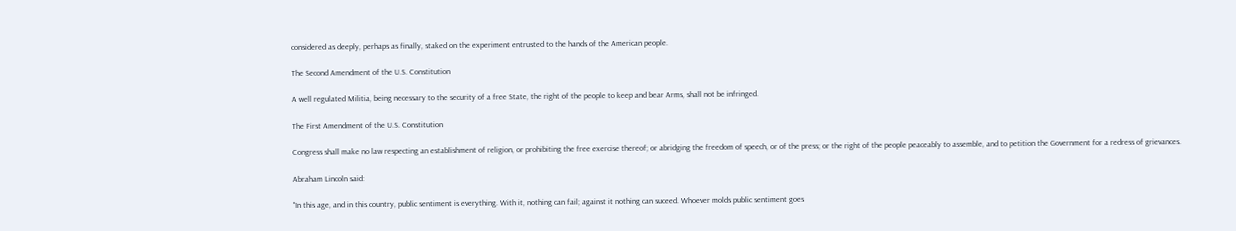considered as deeply, perhaps as finally, staked on the experiment entrusted to the hands of the American people.

The Second Amendment of the U.S. Constitution

A well regulated Militia, being necessary to the security of a free State, the right of the people to keep and bear Arms, shall not be infringed.

The First Amendment of the U.S. Constitution

Congress shall make no law respecting an establishment of religion, or prohibiting the free exercise thereof; or abridging the freedom of speech, or of the press; or the right of the people peaceably to assemble, and to petition the Government for a redress of grievances.

Abraham Lincoln said:

"In this age, and in this country, public sentiment is everything. With it, nothing can fail; against it nothing can suceed. Whoever molds public sentiment goes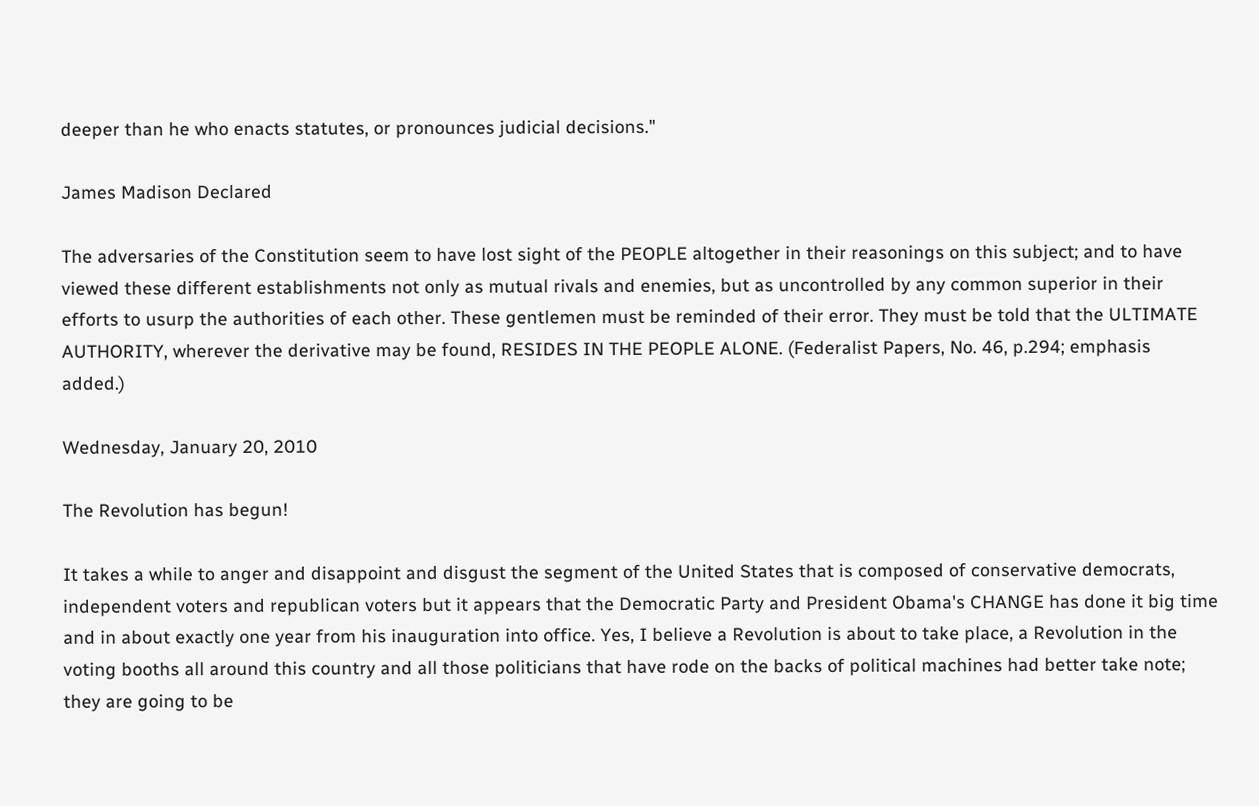deeper than he who enacts statutes, or pronounces judicial decisions."

James Madison Declared

The adversaries of the Constitution seem to have lost sight of the PEOPLE altogether in their reasonings on this subject; and to have viewed these different establishments not only as mutual rivals and enemies, but as uncontrolled by any common superior in their efforts to usurp the authorities of each other. These gentlemen must be reminded of their error. They must be told that the ULTIMATE AUTHORITY, wherever the derivative may be found, RESIDES IN THE PEOPLE ALONE. (Federalist Papers, No. 46, p.294; emphasis added.)

Wednesday, January 20, 2010

The Revolution has begun!

It takes a while to anger and disappoint and disgust the segment of the United States that is composed of conservative democrats, independent voters and republican voters but it appears that the Democratic Party and President Obama's CHANGE has done it big time and in about exactly one year from his inauguration into office. Yes, I believe a Revolution is about to take place, a Revolution in the voting booths all around this country and all those politicians that have rode on the backs of political machines had better take note; they are going to be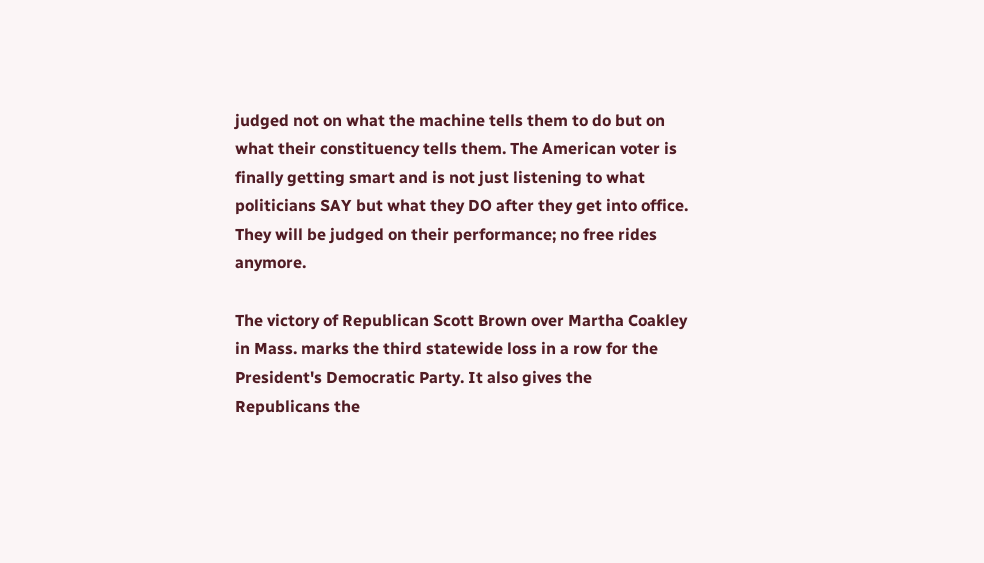judged not on what the machine tells them to do but on what their constituency tells them. The American voter is finally getting smart and is not just listening to what politicians SAY but what they DO after they get into office. They will be judged on their performance; no free rides anymore.

The victory of Republican Scott Brown over Martha Coakley in Mass. marks the third statewide loss in a row for the President's Democratic Party. It also gives the Republicans the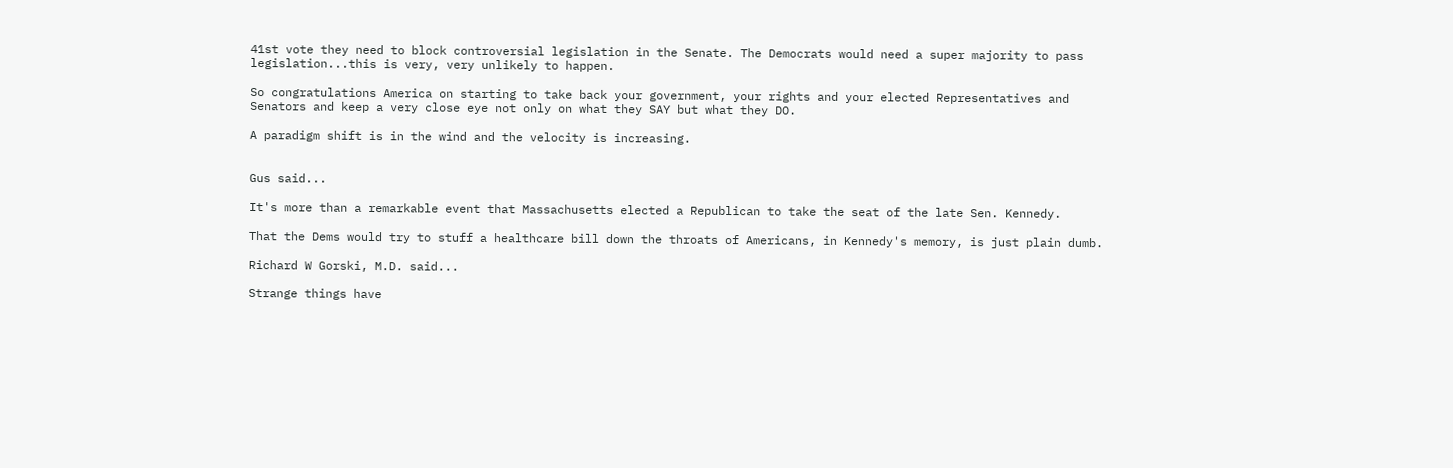41st vote they need to block controversial legislation in the Senate. The Democrats would need a super majority to pass legislation...this is very, very unlikely to happen.

So congratulations America on starting to take back your government, your rights and your elected Representatives and Senators and keep a very close eye not only on what they SAY but what they DO.

A paradigm shift is in the wind and the velocity is increasing.


Gus said...

It's more than a remarkable event that Massachusetts elected a Republican to take the seat of the late Sen. Kennedy.

That the Dems would try to stuff a healthcare bill down the throats of Americans, in Kennedy's memory, is just plain dumb.

Richard W Gorski, M.D. said...

Strange things have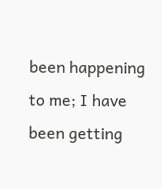been happening to me; I have been getting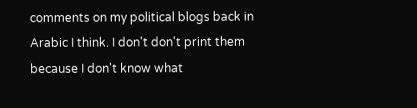comments on my political blogs back in Arabic I think. I don't don't print them because I don't know what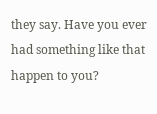they say. Have you ever had something like that happen to you?